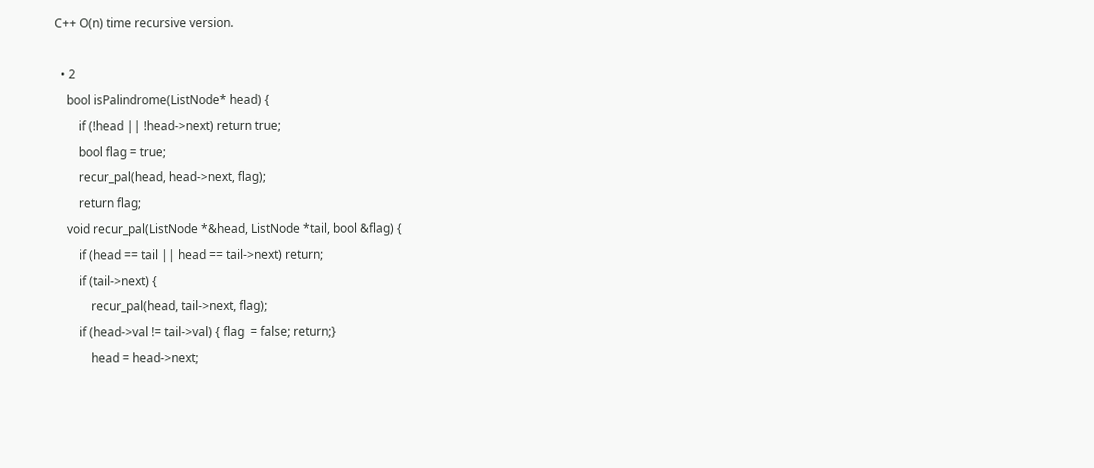C++ O(n) time recursive version.

  • 2
    bool isPalindrome(ListNode* head) {
        if (!head || !head->next) return true;
        bool flag = true;
        recur_pal(head, head->next, flag);
        return flag;
    void recur_pal(ListNode *&head, ListNode *tail, bool &flag) {
        if (head == tail || head == tail->next) return;
        if (tail->next) {
            recur_pal(head, tail->next, flag);
        if (head->val != tail->val) { flag  = false; return;}
            head = head->next;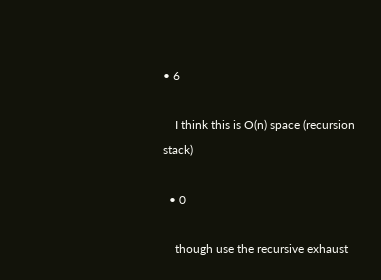• 6

    I think this is O(n) space (recursion stack)

  • 0

    though use the recursive exhaust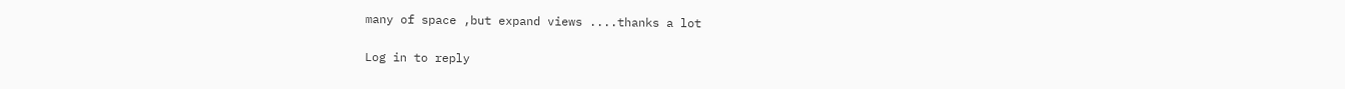many of space ,but expand views ....thanks a lot

Log in to reply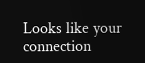Looks like your connection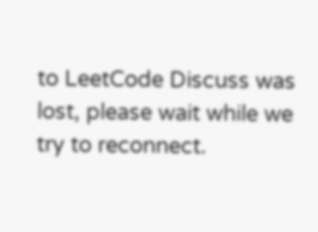to LeetCode Discuss was lost, please wait while we try to reconnect.